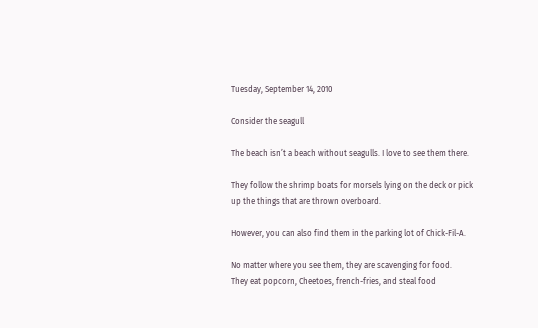Tuesday, September 14, 2010

Consider the seagull

The beach isn’t a beach without seagulls. I love to see them there.

They follow the shrimp boats for morsels lying on the deck or pick up the things that are thrown overboard.

However, you can also find them in the parking lot of Chick-Fil-A.

No matter where you see them, they are scavenging for food.
They eat popcorn, Cheetoes, french-fries, and steal food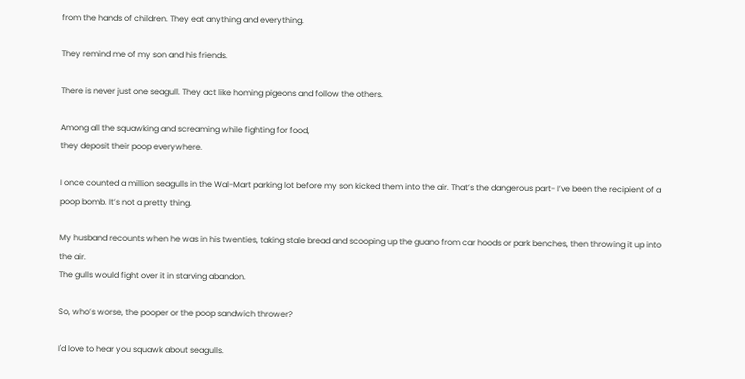from the hands of children. They eat anything and everything.

They remind me of my son and his friends.

There is never just one seagull. They act like homing pigeons and follow the others.

Among all the squawking and screaming while fighting for food,
they deposit their poop everywhere.

I once counted a million seagulls in the Wal-Mart parking lot before my son kicked them into the air. That’s the dangerous part- I’ve been the recipient of a poop bomb. It’s not a pretty thing.

My husband recounts when he was in his twenties, taking stale bread and scooping up the guano from car hoods or park benches, then throwing it up into the air.
The gulls would fight over it in starving abandon.

So, who’s worse, the pooper or the poop sandwich thrower?

I'd love to hear you squawk about seagulls.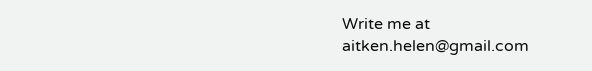Write me at aitken.helen@gmail.com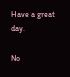Have a great day.

No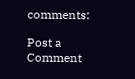comments:

Post a Comment